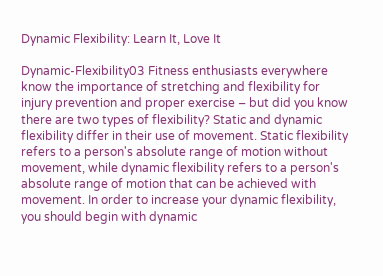Dynamic Flexibility: Learn It, Love It

Dynamic-Flexibility03 Fitness enthusiasts everywhere know the importance of stretching and flexibility for injury prevention and proper exercise – but did you know there are two types of flexibility? Static and dynamic flexibility differ in their use of movement. Static flexibility refers to a person's absolute range of motion without movement, while dynamic flexibility refers to a person's absolute range of motion that can be achieved with movement. In order to increase your dynamic flexibility, you should begin with dynamic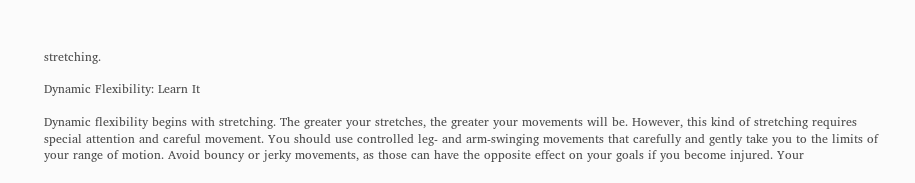stretching.

Dynamic Flexibility: Learn It

Dynamic flexibility begins with stretching. The greater your stretches, the greater your movements will be. However, this kind of stretching requires special attention and careful movement. You should use controlled leg- and arm-swinging movements that carefully and gently take you to the limits of your range of motion. Avoid bouncy or jerky movements, as those can have the opposite effect on your goals if you become injured. Your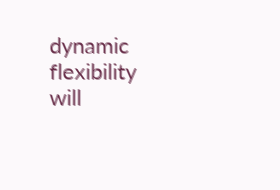dynamic flexibility will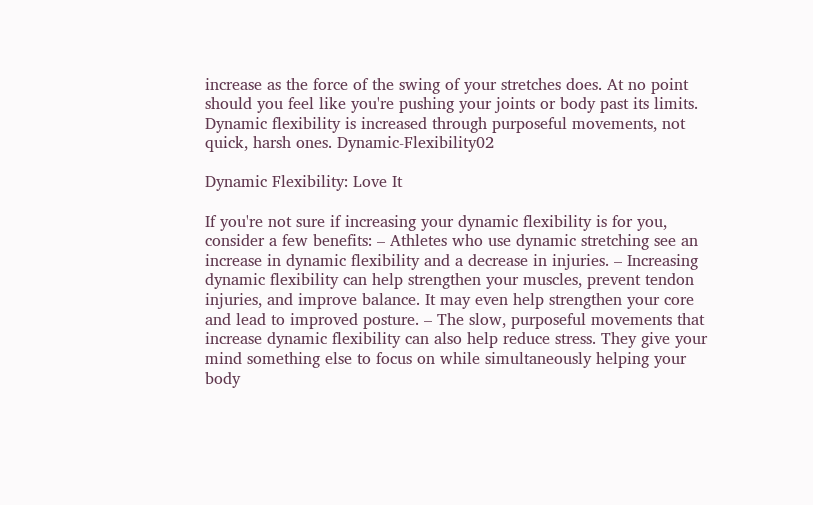increase as the force of the swing of your stretches does. At no point should you feel like you're pushing your joints or body past its limits. Dynamic flexibility is increased through purposeful movements, not quick, harsh ones. Dynamic-Flexibility02

Dynamic Flexibility: Love It

If you're not sure if increasing your dynamic flexibility is for you, consider a few benefits: – Athletes who use dynamic stretching see an increase in dynamic flexibility and a decrease in injuries. – Increasing dynamic flexibility can help strengthen your muscles, prevent tendon injuries, and improve balance. It may even help strengthen your core and lead to improved posture. – The slow, purposeful movements that increase dynamic flexibility can also help reduce stress. They give your mind something else to focus on while simultaneously helping your body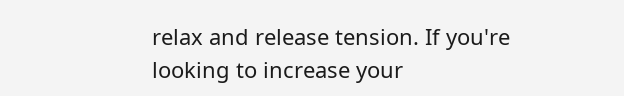relax and release tension. If you're looking to increase your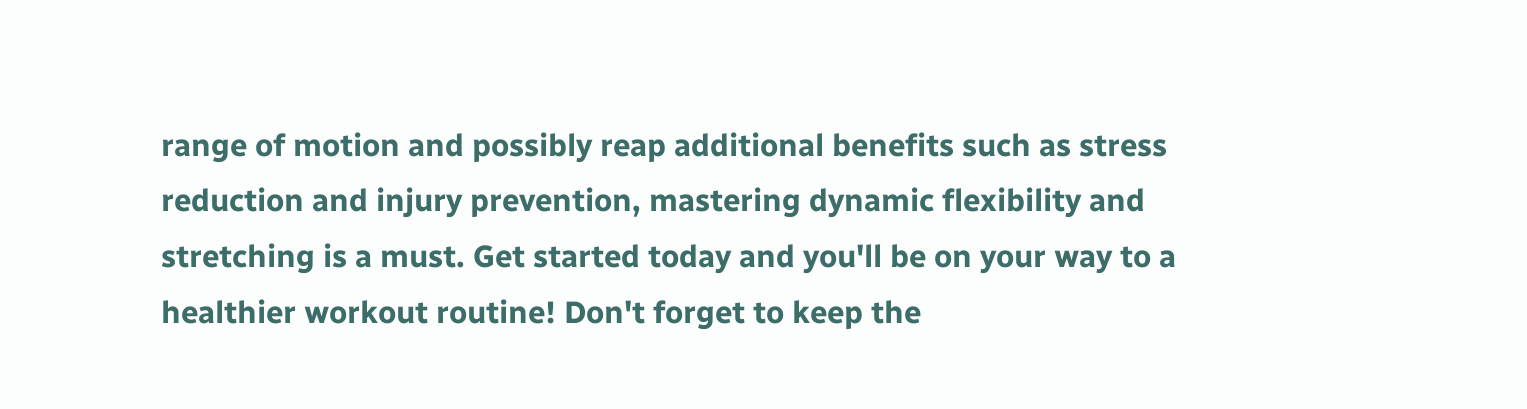range of motion and possibly reap additional benefits such as stress reduction and injury prevention, mastering dynamic flexibility and stretching is a must. Get started today and you'll be on your way to a healthier workout routine! Don't forget to keep the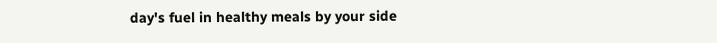day's fuel in healthy meals by your side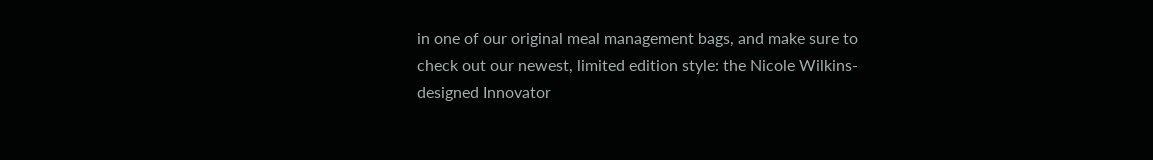in one of our original meal management bags, and make sure to check out our newest, limited edition style: the Nicole Wilkins-designed Innovator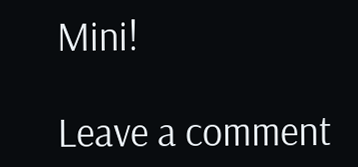Mini!

Leave a comment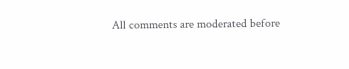All comments are moderated before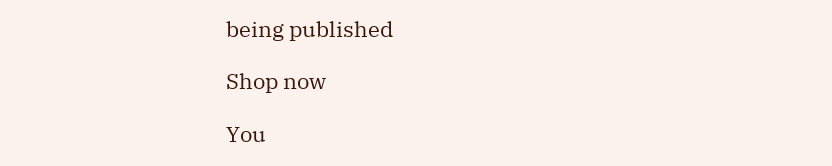being published

Shop now

You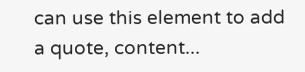can use this element to add a quote, content...